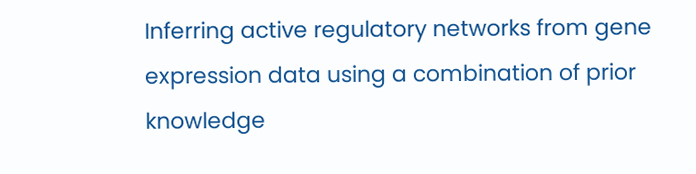Inferring active regulatory networks from gene expression data using a combination of prior knowledge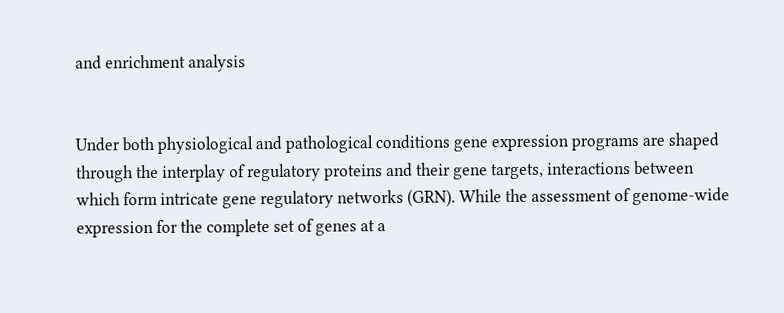and enrichment analysis


Under both physiological and pathological conditions gene expression programs are shaped through the interplay of regulatory proteins and their gene targets, interactions between which form intricate gene regulatory networks (GRN). While the assessment of genome-wide expression for the complete set of genes at a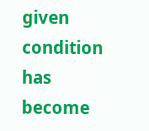given condition has become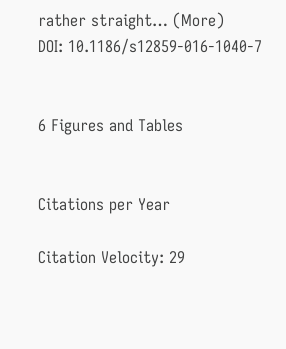rather straight… (More)
DOI: 10.1186/s12859-016-1040-7


6 Figures and Tables


Citations per Year

Citation Velocity: 29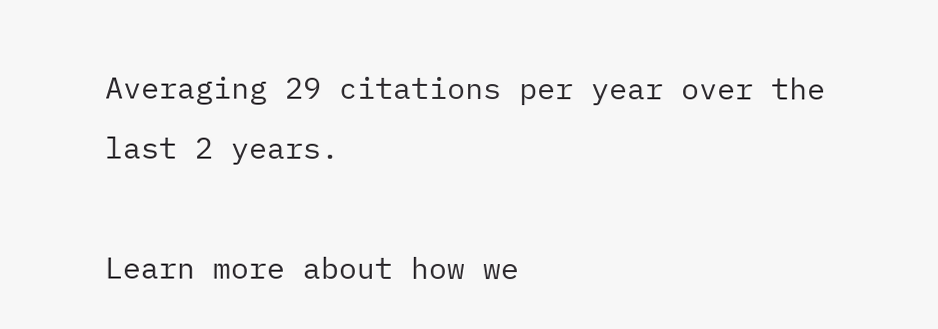Averaging 29 citations per year over the last 2 years.

Learn more about how we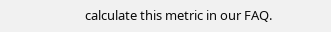calculate this metric in our FAQ.